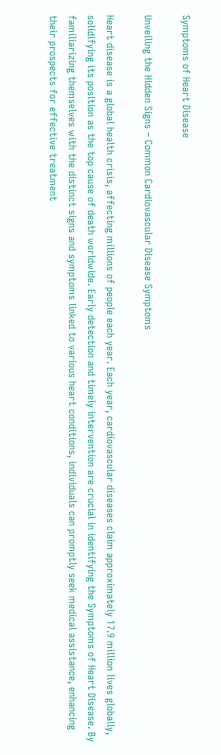Symptoms of Heart Disease

Unveiling the Hidden Signs – Common Cardiovascular Disease Symptoms

Heart disease is a global health crisis, affecting millions of people each year. Each year, cardiovascular diseases claim approximately 17.9 million lives globally, solidifying its position as the top cause of death worldwide. Early detection and timely intervention are crucial in identifying the Symptoms of Heart Disease. By familiarizing themselves with the distinct signs and symptoms linked to various heart conditions, individuals can promptly seek medical assistance, enhancing their prospects for effective treatment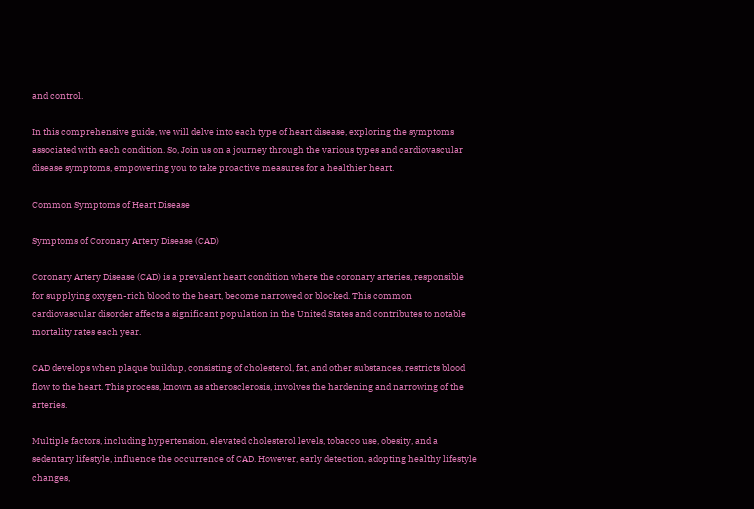and control.

In this comprehensive guide, we will delve into each type of heart disease, exploring the symptoms associated with each condition. So, Join us on a journey through the various types and cardiovascular disease symptoms, empowering you to take proactive measures for a healthier heart.

Common Symptoms of Heart Disease

Symptoms of Coronary Artery Disease (CAD)

Coronary Artery Disease (CAD) is a prevalent heart condition where the coronary arteries, responsible for supplying oxygen-rich blood to the heart, become narrowed or blocked. This common cardiovascular disorder affects a significant population in the United States and contributes to notable mortality rates each year.

CAD develops when plaque buildup, consisting of cholesterol, fat, and other substances, restricts blood flow to the heart. This process, known as atherosclerosis, involves the hardening and narrowing of the arteries.

Multiple factors, including hypertension, elevated cholesterol levels, tobacco use, obesity, and a sedentary lifestyle, influence the occurrence of CAD. However, early detection, adopting healthy lifestyle changes,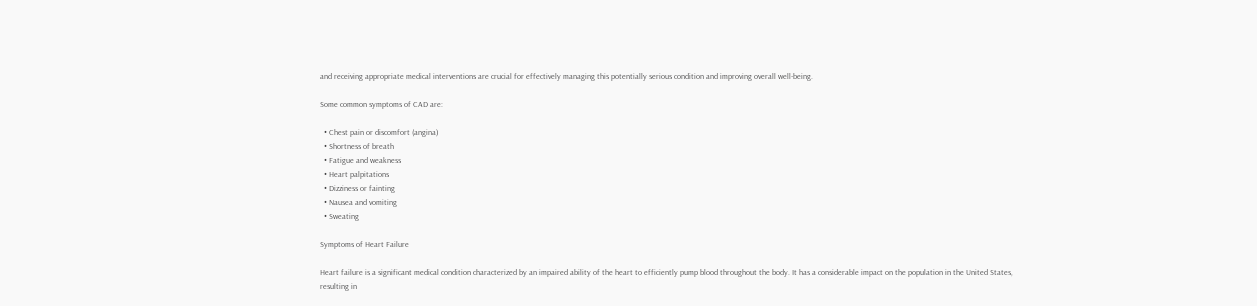and receiving appropriate medical interventions are crucial for effectively managing this potentially serious condition and improving overall well-being.

Some common symptoms of CAD are:

  • Chest pain or discomfort (angina)
  • Shortness of breath
  • Fatigue and weakness
  • Heart palpitations
  • Dizziness or fainting
  • Nausea and vomiting
  • Sweating

Symptoms of Heart Failure

Heart failure is a significant medical condition characterized by an impaired ability of the heart to efficiently pump blood throughout the body. It has a considerable impact on the population in the United States, resulting in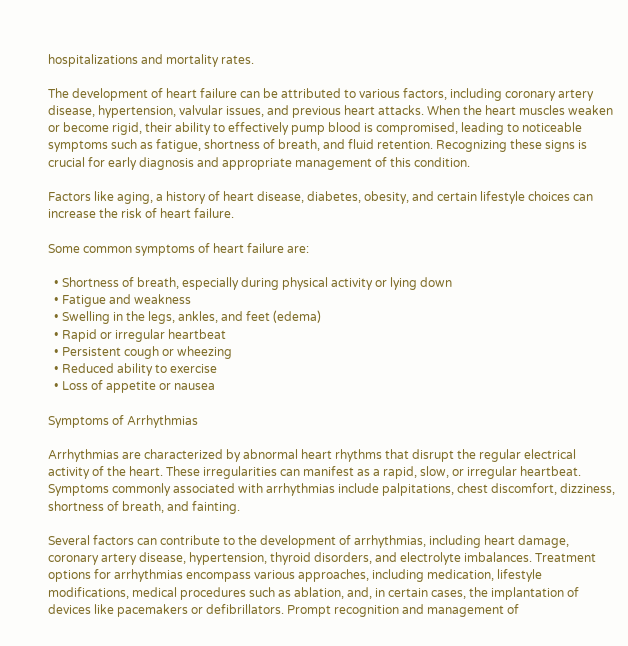hospitalizations and mortality rates.

The development of heart failure can be attributed to various factors, including coronary artery disease, hypertension, valvular issues, and previous heart attacks. When the heart muscles weaken or become rigid, their ability to effectively pump blood is compromised, leading to noticeable symptoms such as fatigue, shortness of breath, and fluid retention. Recognizing these signs is crucial for early diagnosis and appropriate management of this condition.

Factors like aging, a history of heart disease, diabetes, obesity, and certain lifestyle choices can increase the risk of heart failure.

Some common symptoms of heart failure are:

  • Shortness of breath, especially during physical activity or lying down
  • Fatigue and weakness
  • Swelling in the legs, ankles, and feet (edema)
  • Rapid or irregular heartbeat
  • Persistent cough or wheezing
  • Reduced ability to exercise
  • Loss of appetite or nausea

Symptoms of Arrhythmias

Arrhythmias are characterized by abnormal heart rhythms that disrupt the regular electrical activity of the heart. These irregularities can manifest as a rapid, slow, or irregular heartbeat. Symptoms commonly associated with arrhythmias include palpitations, chest discomfort, dizziness, shortness of breath, and fainting.

Several factors can contribute to the development of arrhythmias, including heart damage, coronary artery disease, hypertension, thyroid disorders, and electrolyte imbalances. Treatment options for arrhythmias encompass various approaches, including medication, lifestyle modifications, medical procedures such as ablation, and, in certain cases, the implantation of devices like pacemakers or defibrillators. Prompt recognition and management of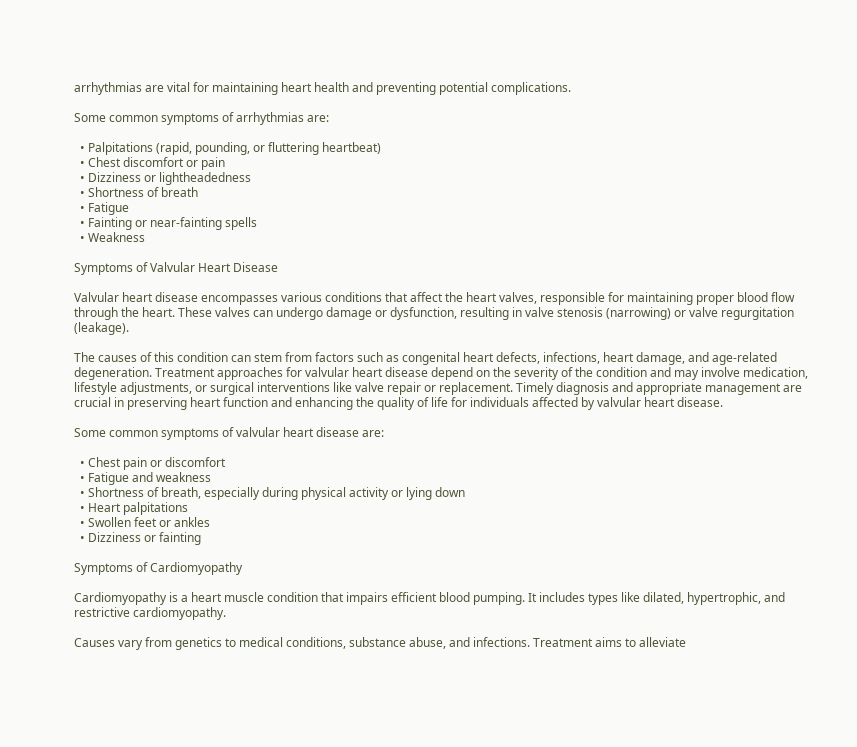arrhythmias are vital for maintaining heart health and preventing potential complications.

Some common symptoms of arrhythmias are:

  • Palpitations (rapid, pounding, or fluttering heartbeat)
  • Chest discomfort or pain
  • Dizziness or lightheadedness
  • Shortness of breath
  • Fatigue
  • Fainting or near-fainting spells
  • Weakness

Symptoms of Valvular Heart Disease

Valvular heart disease encompasses various conditions that affect the heart valves, responsible for maintaining proper blood flow through the heart. These valves can undergo damage or dysfunction, resulting in valve stenosis (narrowing) or valve regurgitation (leakage).

The causes of this condition can stem from factors such as congenital heart defects, infections, heart damage, and age-related degeneration. Treatment approaches for valvular heart disease depend on the severity of the condition and may involve medication, lifestyle adjustments, or surgical interventions like valve repair or replacement. Timely diagnosis and appropriate management are crucial in preserving heart function and enhancing the quality of life for individuals affected by valvular heart disease.

Some common symptoms of valvular heart disease are:

  • Chest pain or discomfort
  • Fatigue and weakness
  • Shortness of breath, especially during physical activity or lying down
  • Heart palpitations
  • Swollen feet or ankles
  • Dizziness or fainting

Symptoms of Cardiomyopathy

Cardiomyopathy is a heart muscle condition that impairs efficient blood pumping. It includes types like dilated, hypertrophic, and restrictive cardiomyopathy.

Causes vary from genetics to medical conditions, substance abuse, and infections. Treatment aims to alleviate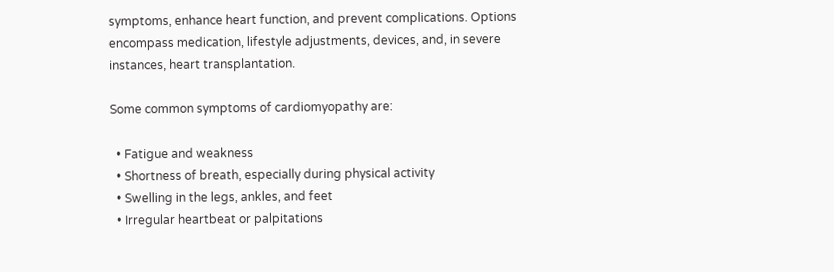symptoms, enhance heart function, and prevent complications. Options encompass medication, lifestyle adjustments, devices, and, in severe instances, heart transplantation.

Some common symptoms of cardiomyopathy are:

  • Fatigue and weakness
  • Shortness of breath, especially during physical activity
  • Swelling in the legs, ankles, and feet
  • Irregular heartbeat or palpitations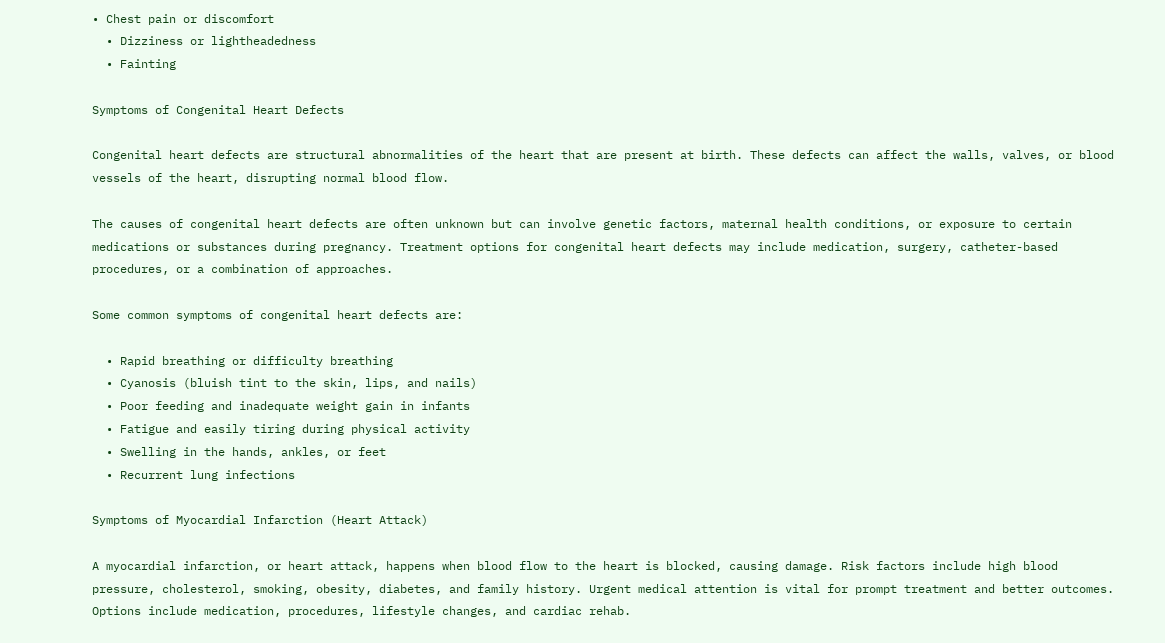• Chest pain or discomfort
  • Dizziness or lightheadedness
  • Fainting

Symptoms of Congenital Heart Defects

Congenital heart defects are structural abnormalities of the heart that are present at birth. These defects can affect the walls, valves, or blood vessels of the heart, disrupting normal blood flow.

The causes of congenital heart defects are often unknown but can involve genetic factors, maternal health conditions, or exposure to certain medications or substances during pregnancy. Treatment options for congenital heart defects may include medication, surgery, catheter-based procedures, or a combination of approaches.

Some common symptoms of congenital heart defects are:

  • Rapid breathing or difficulty breathing
  • Cyanosis (bluish tint to the skin, lips, and nails)
  • Poor feeding and inadequate weight gain in infants
  • Fatigue and easily tiring during physical activity
  • Swelling in the hands, ankles, or feet
  • Recurrent lung infections

Symptoms of Myocardial Infarction (Heart Attack)

A myocardial infarction, or heart attack, happens when blood flow to the heart is blocked, causing damage. Risk factors include high blood pressure, cholesterol, smoking, obesity, diabetes, and family history. Urgent medical attention is vital for prompt treatment and better outcomes. Options include medication, procedures, lifestyle changes, and cardiac rehab.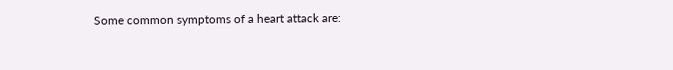Some common symptoms of a heart attack are: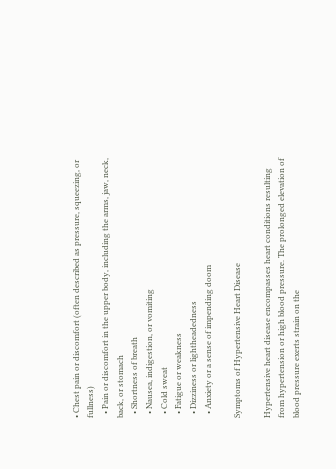• Chest pain or discomfort (often described as pressure, squeezing, or fullness)
  • Pain or discomfort in the upper body, including the arms, jaw, neck, back, or stomach
  • Shortness of breath
  • Nausea, indigestion, or vomiting
  • Cold sweat
  • Fatigue or weakness
  • Dizziness or lightheadedness
  • Anxiety or a sense of impending doom

Symptoms of Hypertensive Heart Disease

Hypertensive heart disease encompasses heart conditions resulting from hypertension or high blood pressure. The prolonged elevation of blood pressure exerts strain on the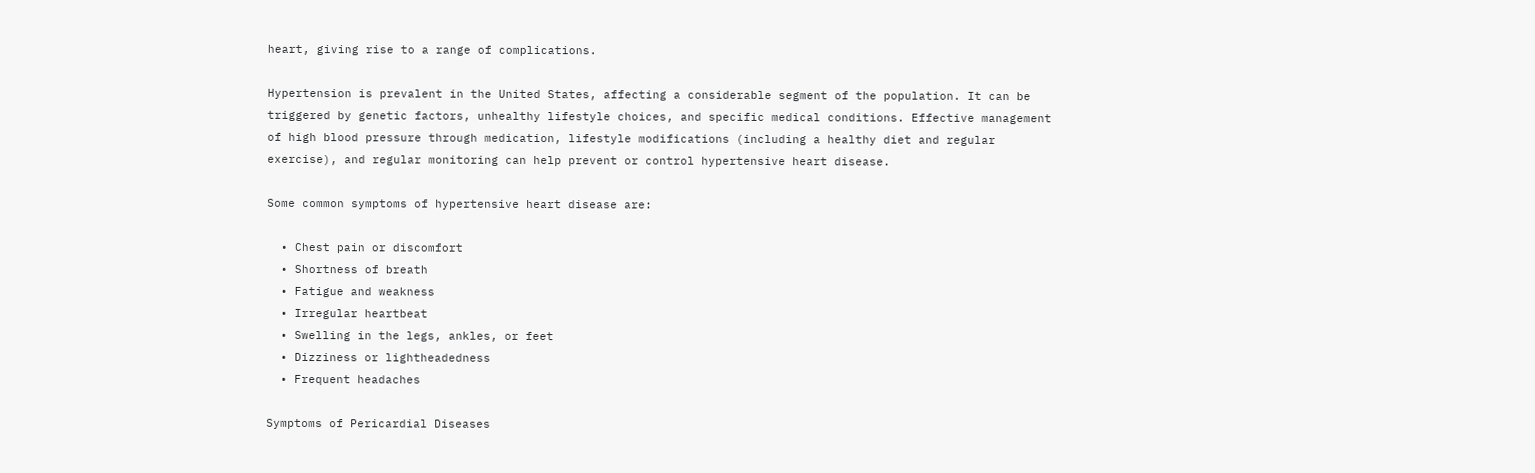heart, giving rise to a range of complications.

Hypertension is prevalent in the United States, affecting a considerable segment of the population. It can be triggered by genetic factors, unhealthy lifestyle choices, and specific medical conditions. Effective management of high blood pressure through medication, lifestyle modifications (including a healthy diet and regular exercise), and regular monitoring can help prevent or control hypertensive heart disease.

Some common symptoms of hypertensive heart disease are:

  • Chest pain or discomfort
  • Shortness of breath
  • Fatigue and weakness
  • Irregular heartbeat
  • Swelling in the legs, ankles, or feet
  • Dizziness or lightheadedness
  • Frequent headaches

Symptoms of Pericardial Diseases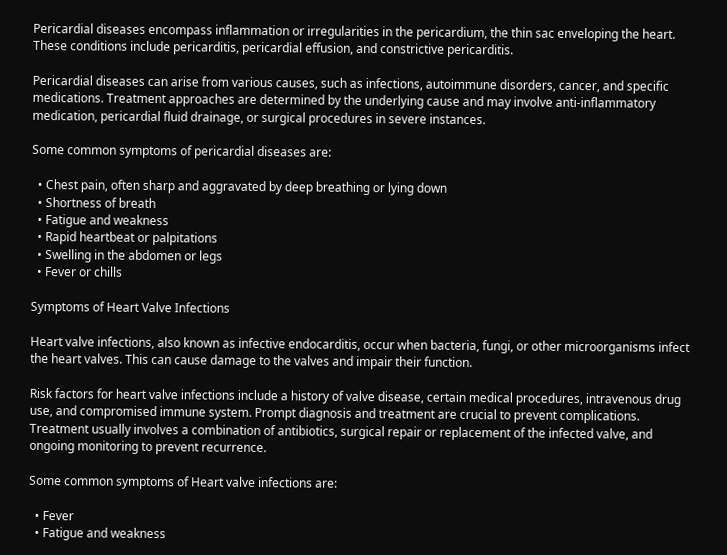Pericardial diseases encompass inflammation or irregularities in the pericardium, the thin sac enveloping the heart. These conditions include pericarditis, pericardial effusion, and constrictive pericarditis.

Pericardial diseases can arise from various causes, such as infections, autoimmune disorders, cancer, and specific medications. Treatment approaches are determined by the underlying cause and may involve anti-inflammatory medication, pericardial fluid drainage, or surgical procedures in severe instances.

Some common symptoms of pericardial diseases are:

  • Chest pain, often sharp and aggravated by deep breathing or lying down
  • Shortness of breath
  • Fatigue and weakness
  • Rapid heartbeat or palpitations
  • Swelling in the abdomen or legs
  • Fever or chills

Symptoms of Heart Valve Infections

Heart valve infections, also known as infective endocarditis, occur when bacteria, fungi, or other microorganisms infect the heart valves. This can cause damage to the valves and impair their function.

Risk factors for heart valve infections include a history of valve disease, certain medical procedures, intravenous drug use, and compromised immune system. Prompt diagnosis and treatment are crucial to prevent complications. Treatment usually involves a combination of antibiotics, surgical repair or replacement of the infected valve, and ongoing monitoring to prevent recurrence.

Some common symptoms of Heart valve infections are:

  • Fever
  • Fatigue and weakness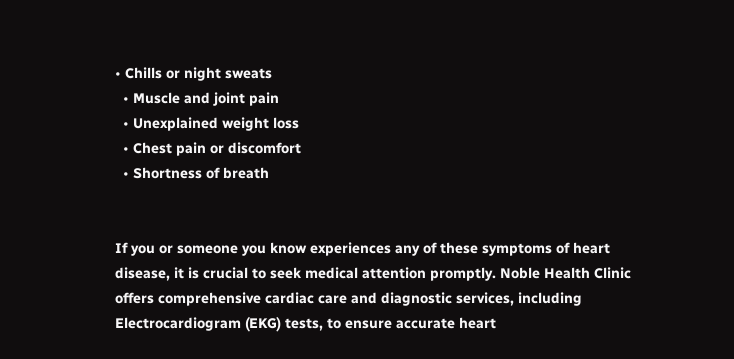• Chills or night sweats
  • Muscle and joint pain
  • Unexplained weight loss
  • Chest pain or discomfort
  • Shortness of breath


If you or someone you know experiences any of these symptoms of heart disease, it is crucial to seek medical attention promptly. Noble Health Clinic offers comprehensive cardiac care and diagnostic services, including Electrocardiogram (EKG) tests, to ensure accurate heart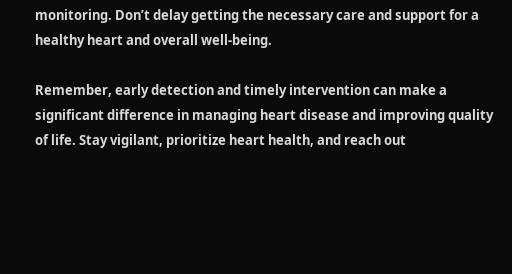monitoring. Don’t delay getting the necessary care and support for a healthy heart and overall well-being.

Remember, early detection and timely intervention can make a significant difference in managing heart disease and improving quality of life. Stay vigilant, prioritize heart health, and reach out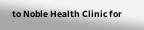to Noble Health Clinic for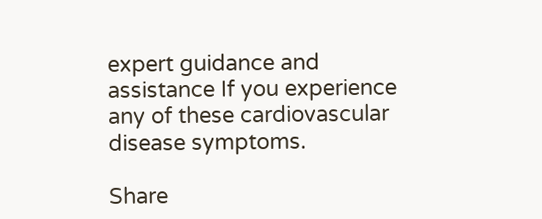expert guidance and assistance If you experience any of these cardiovascular disease symptoms.

Share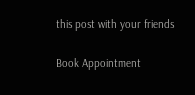this post with your friends

Book Appointment